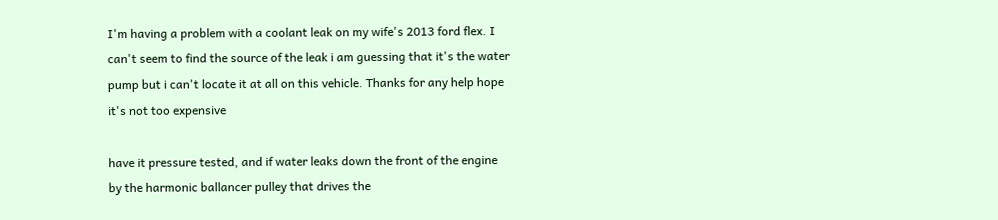I'm having a problem with a coolant leak on my wife's 2013 ford flex. I can't seem to find the source of the leak i am guessing that it's the water pump but i can't locate it at all on this vehicle. Thanks for any help hope it's not too expensive

have it pressure tested, and if water leaks down the front of the engine by the harmonic ballancer pulley that drives the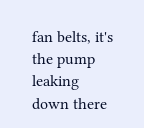fan belts, it's the pump leaking down there